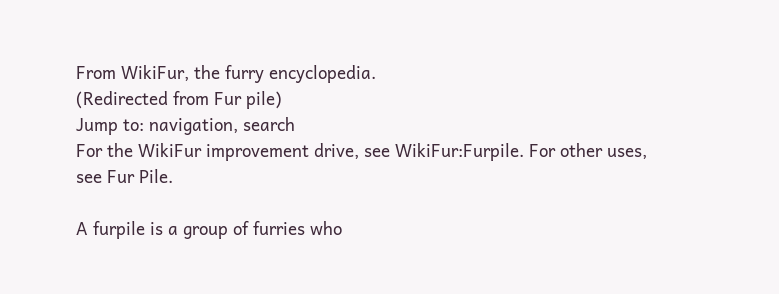From WikiFur, the furry encyclopedia.
(Redirected from Fur pile)
Jump to: navigation, search
For the WikiFur improvement drive, see WikiFur:Furpile. For other uses, see Fur Pile.

A furpile is a group of furries who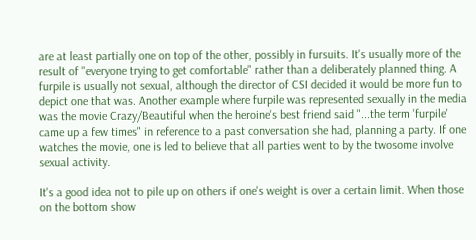are at least partially one on top of the other, possibly in fursuits. It's usually more of the result of "everyone trying to get comfortable" rather than a deliberately planned thing. A furpile is usually not sexual, although the director of CSI decided it would be more fun to depict one that was. Another example where furpile was represented sexually in the media was the movie Crazy/Beautiful when the heroine's best friend said "...the term 'furpile' came up a few times" in reference to a past conversation she had, planning a party. If one watches the movie, one is led to believe that all parties went to by the twosome involve sexual activity.

It's a good idea not to pile up on others if one's weight is over a certain limit. When those on the bottom show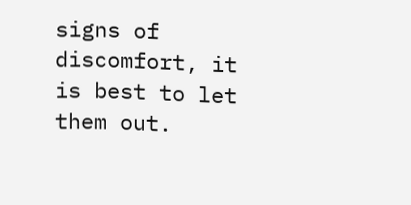signs of discomfort, it is best to let them out.